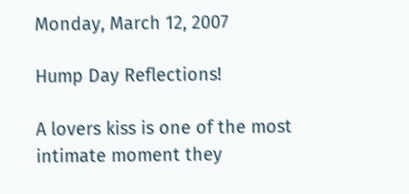Monday, March 12, 2007

Hump Day Reflections!

A lovers kiss is one of the most intimate moment they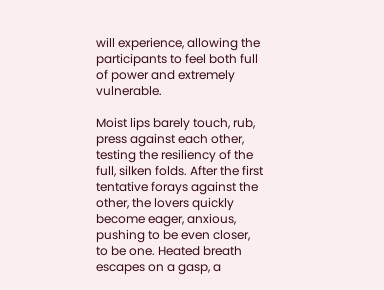will experience, allowing the participants to feel both full of power and extremely vulnerable.

Moist lips barely touch, rub, press against each other, testing the resiliency of the full, silken folds. After the first tentative forays against the other, the lovers quickly become eager, anxious, pushing to be even closer, to be one. Heated breath escapes on a gasp, a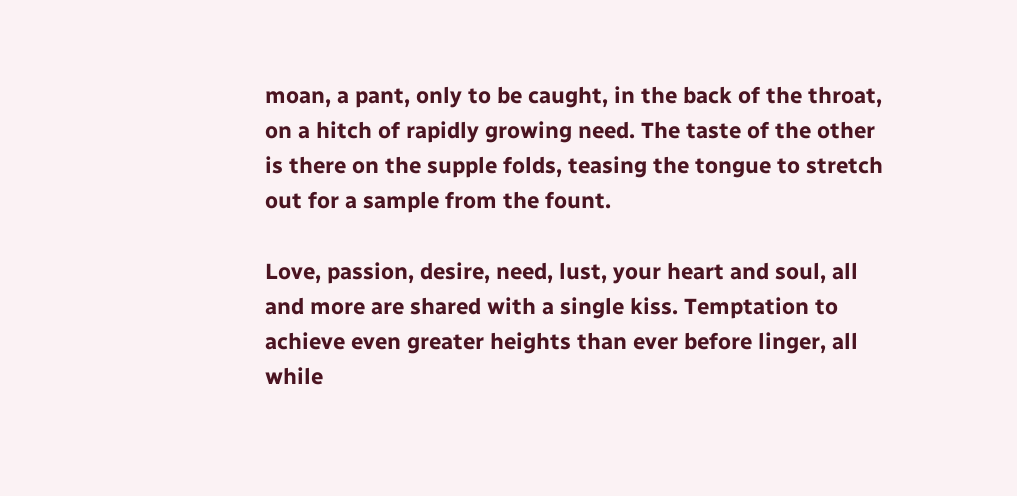moan, a pant, only to be caught, in the back of the throat, on a hitch of rapidly growing need. The taste of the other is there on the supple folds, teasing the tongue to stretch out for a sample from the fount.

Love, passion, desire, need, lust, your heart and soul, all and more are shared with a single kiss. Temptation to achieve even greater heights than ever before linger, all while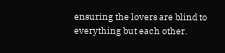ensuring the lovers are blind to everything but each other.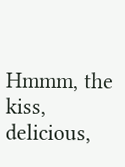Hmmm, the kiss, delicious,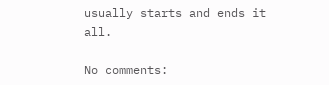usually starts and ends it all.

No comments: